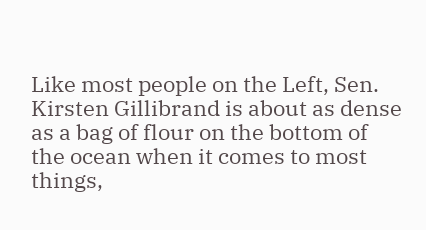Like most people on the Left, Sen. Kirsten Gillibrand is about as dense as a bag of flour on the bottom of the ocean when it comes to most things,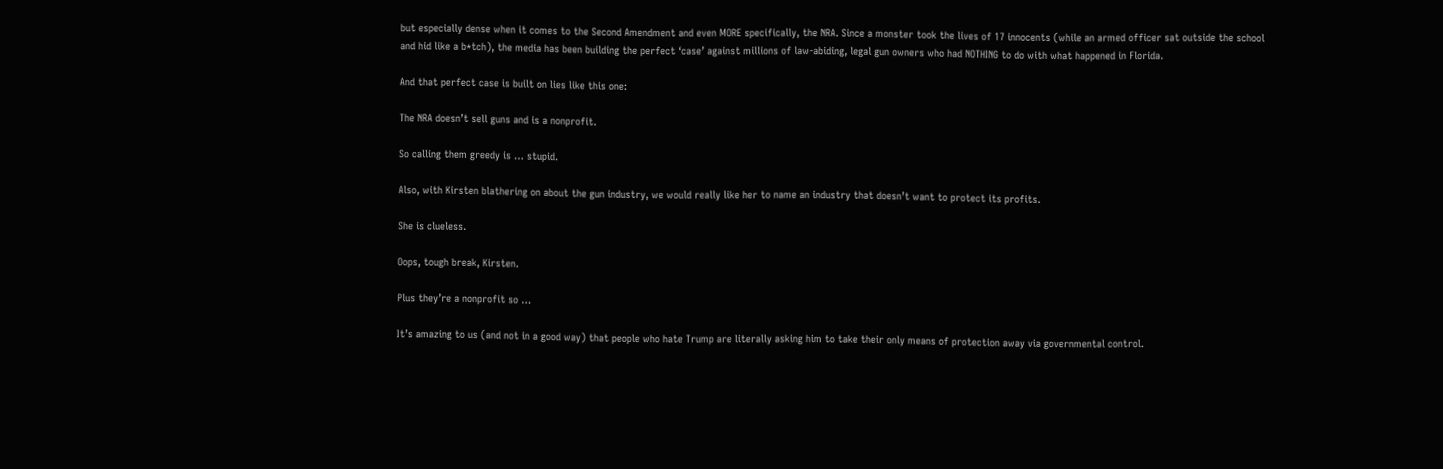but especially dense when it comes to the Second Amendment and even MORE specifically, the NRA. Since a monster took the lives of 17 innocents (while an armed officer sat outside the school and hid like a b*tch), the media has been building the perfect ‘case’ against millions of law-abiding, legal gun owners who had NOTHING to do with what happened in Florida.

And that perfect case is built on lies like this one:

The NRA doesn’t sell guns and is a nonprofit.

So calling them greedy is … stupid.

Also, with Kirsten blathering on about the gun industry, we would really like her to name an industry that doesn’t want to protect its profits.

She is clueless.

Oops, tough break, Kirsten.

Plus they’re a nonprofit so …

It’s amazing to us (and not in a good way) that people who hate Trump are literally asking him to take their only means of protection away via governmental control.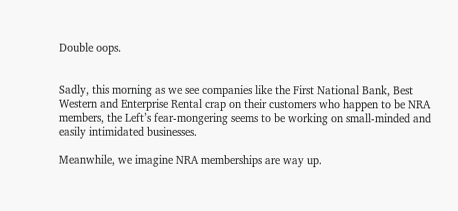Double oops.


Sadly, this morning as we see companies like the First National Bank, Best Western and Enterprise Rental crap on their customers who happen to be NRA members, the Left’s fear-mongering seems to be working on small-minded and easily intimidated businesses.

Meanwhile, we imagine NRA memberships are way up.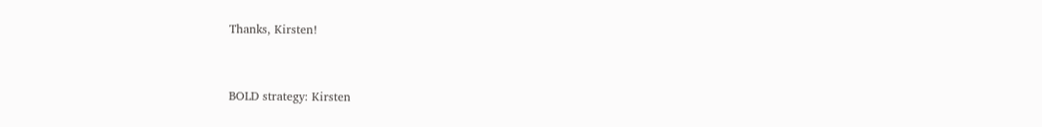Thanks, Kirsten!


BOLD strategy: Kirsten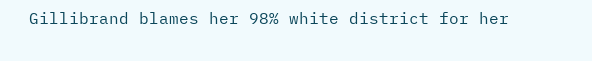Gillibrand blames her 98% white district for her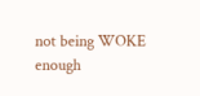not being WOKE enough